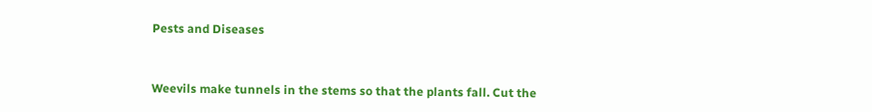Pests and Diseases



Weevils make tunnels in the stems so that the plants fall. Cut the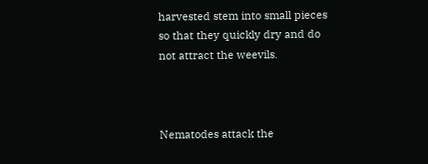harvested stem into small pieces so that they quickly dry and do not attract the weevils.



Nematodes attack the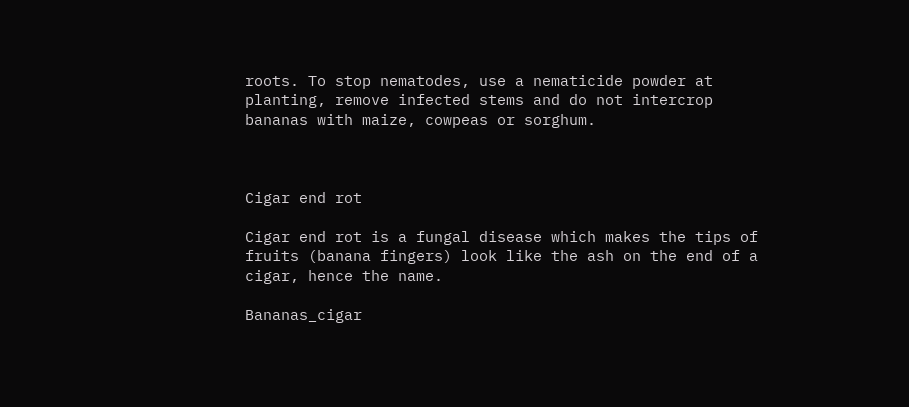roots. To stop nematodes, use a nematicide powder at planting, remove infected stems and do not intercrop bananas with maize, cowpeas or sorghum.



Cigar end rot

Cigar end rot is a fungal disease which makes the tips of fruits (banana fingers) look like the ash on the end of a cigar, hence the name.

Bananas_cigar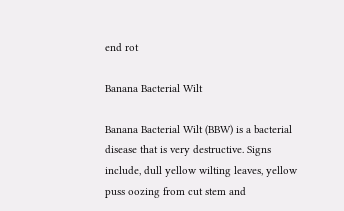end rot

Banana Bacterial Wilt

Banana Bacterial Wilt (BBW) is a bacterial disease that is very destructive. Signs include, dull yellow wilting leaves, yellow puss oozing from cut stem and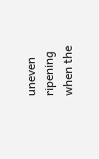uneven ripening when the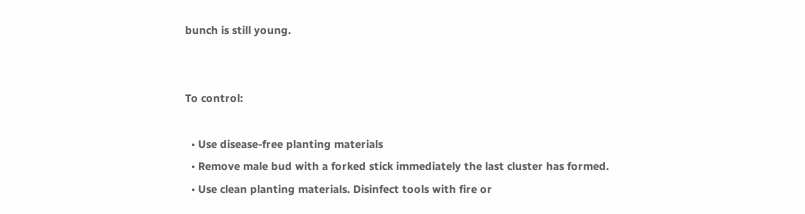bunch is still young.


To control:

  • Use disease-free planting materials
  • Remove male bud with a forked stick immediately the last cluster has formed.
  • Use clean planting materials. Disinfect tools with fire or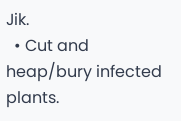Jik.
  • Cut and heap/bury infected plants.